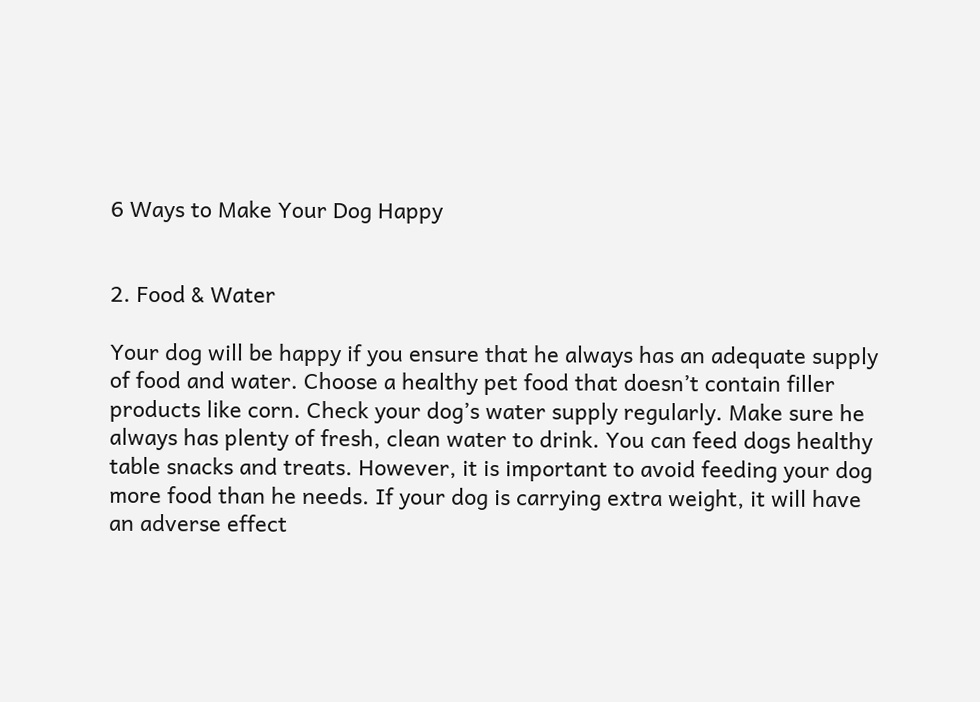6 Ways to Make Your Dog Happy


2. Food & Water

Your dog will be happy if you ensure that he always has an adequate supply of food and water. Choose a healthy pet food that doesn’t contain filler products like corn. Check your dog’s water supply regularly. Make sure he always has plenty of fresh, clean water to drink. You can feed dogs healthy table snacks and treats. However, it is important to avoid feeding your dog more food than he needs. If your dog is carrying extra weight, it will have an adverse effect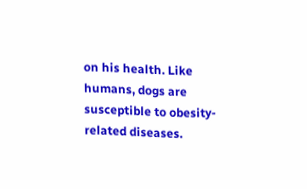on his health. Like humans, dogs are susceptible to obesity-related diseases.